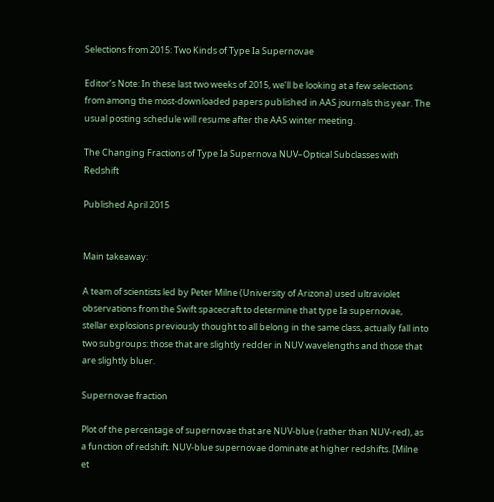Selections from 2015: Two Kinds of Type Ia Supernovae

Editor’s Note: In these last two weeks of 2015, we’ll be looking at a few selections from among the most-downloaded papers published in AAS journals this year. The usual posting schedule will resume after the AAS winter meeting.

The Changing Fractions of Type Ia Supernova NUV–Optical Subclasses with Redshift

Published April 2015


Main takeaway:

A team of scientists led by Peter Milne (University of Arizona) used ultraviolet observations from the Swift spacecraft to determine that type Ia supernovae, stellar explosions previously thought to all belong in the same class, actually fall into two subgroups: those that are slightly redder in NUV wavelengths and those that are slightly bluer.

Supernovae fraction

Plot of the percentage of supernovae that are NUV-blue (rather than NUV-red), as a function of redshift. NUV-blue supernovae dominate at higher redshifts. [Milne et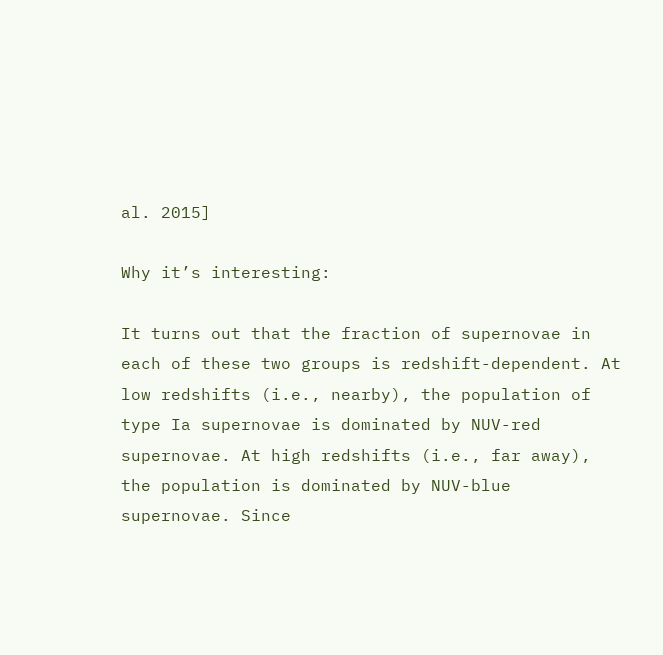al. 2015]

Why it’s interesting:

It turns out that the fraction of supernovae in each of these two groups is redshift-dependent. At low redshifts (i.e., nearby), the population of type Ia supernovae is dominated by NUV-red supernovae. At high redshifts (i.e., far away), the population is dominated by NUV-blue supernovae. Since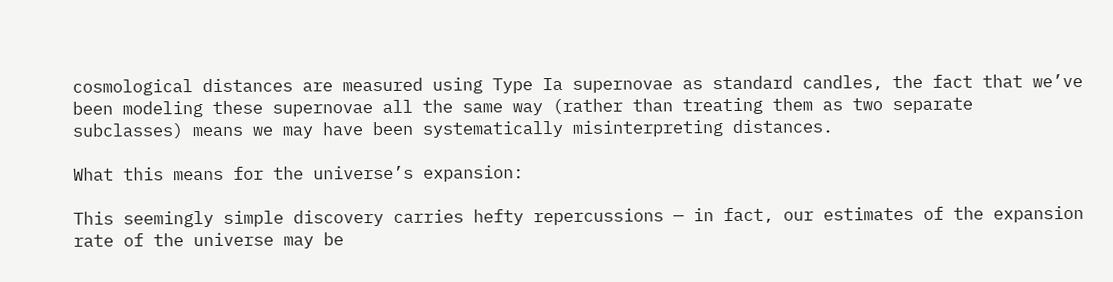cosmological distances are measured using Type Ia supernovae as standard candles, the fact that we’ve been modeling these supernovae all the same way (rather than treating them as two separate subclasses) means we may have been systematically misinterpreting distances.

What this means for the universe’s expansion:

This seemingly simple discovery carries hefty repercussions — in fact, our estimates of the expansion rate of the universe may be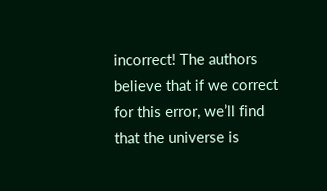incorrect! The authors believe that if we correct for this error, we’ll find that the universe is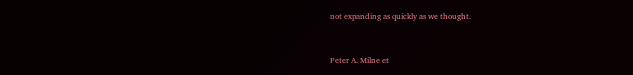not expanding as quickly as we thought.


Peter A. Milne et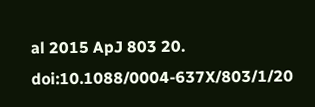al 2015 ApJ 803 20. doi:10.1088/0004-637X/803/1/20